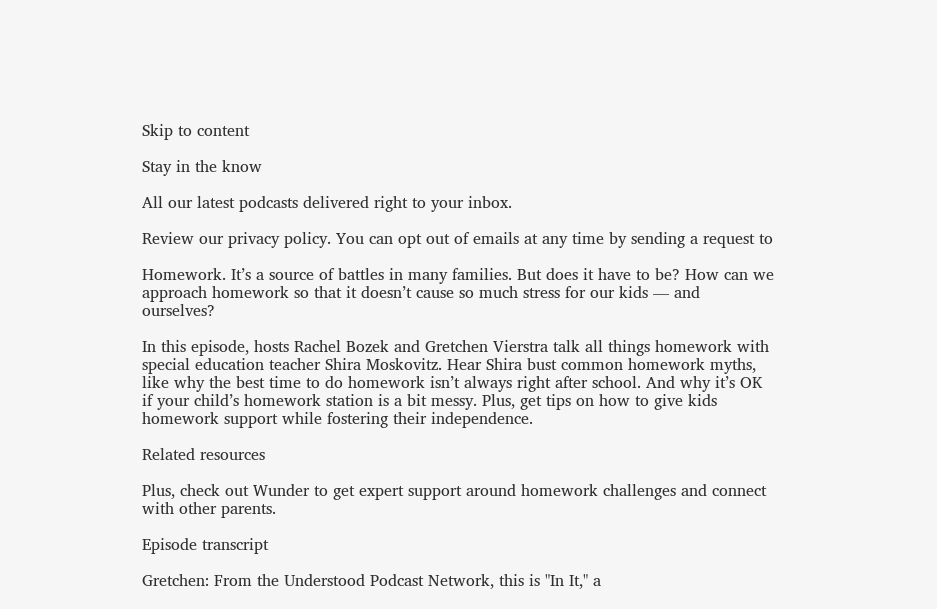Skip to content

Stay in the know

All our latest podcasts delivered right to your inbox.

Review our privacy policy. You can opt out of emails at any time by sending a request to

Homework. It’s a source of battles in many families. But does it have to be? How can we approach homework so that it doesn’t cause so much stress for our kids — and ourselves?

In this episode, hosts Rachel Bozek and Gretchen Vierstra talk all things homework with special education teacher Shira Moskovitz. Hear Shira bust common homework myths, like why the best time to do homework isn’t always right after school. And why it’s OK if your child’s homework station is a bit messy. Plus, get tips on how to give kids homework support while fostering their independence.

Related resources

Plus, check out Wunder to get expert support around homework challenges and connect with other parents.

Episode transcript

Gretchen: From the Understood Podcast Network, this is "In It," a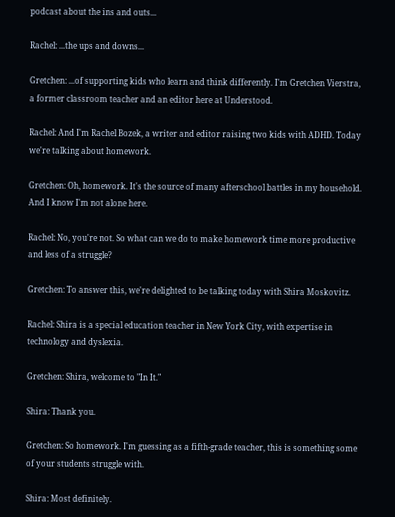podcast about the ins and outs...

Rachel: ...the ups and downs...

Gretchen: ...of supporting kids who learn and think differently. I'm Gretchen Vierstra, a former classroom teacher and an editor here at Understood.

Rachel: And I'm Rachel Bozek, a writer and editor raising two kids with ADHD. Today we're talking about homework.

Gretchen: Oh, homework. It's the source of many afterschool battles in my household. And I know I'm not alone here.

Rachel: No, you're not. So what can we do to make homework time more productive and less of a struggle?

Gretchen: To answer this, we're delighted to be talking today with Shira Moskovitz.

Rachel: Shira is a special education teacher in New York City, with expertise in technology and dyslexia.

Gretchen: Shira, welcome to "In It."

Shira: Thank you.

Gretchen: So homework. I'm guessing as a fifth-grade teacher, this is something some of your students struggle with.

Shira: Most definitely.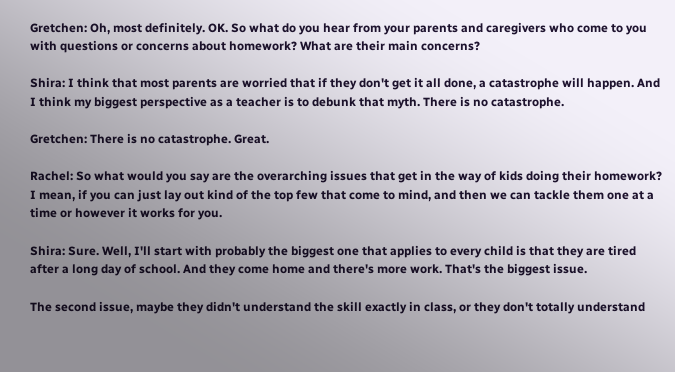Gretchen: Oh, most definitely. OK. So what do you hear from your parents and caregivers who come to you with questions or concerns about homework? What are their main concerns?

Shira: I think that most parents are worried that if they don't get it all done, a catastrophe will happen. And I think my biggest perspective as a teacher is to debunk that myth. There is no catastrophe.

Gretchen: There is no catastrophe. Great.

Rachel: So what would you say are the overarching issues that get in the way of kids doing their homework? I mean, if you can just lay out kind of the top few that come to mind, and then we can tackle them one at a time or however it works for you.

Shira: Sure. Well, I'll start with probably the biggest one that applies to every child is that they are tired after a long day of school. And they come home and there's more work. That's the biggest issue.

The second issue, maybe they didn't understand the skill exactly in class, or they don't totally understand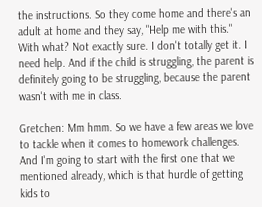the instructions. So they come home and there's an adult at home and they say, "Help me with this." With what? Not exactly sure. I don't totally get it. I need help. And if the child is struggling, the parent is definitely going to be struggling, because the parent wasn't with me in class.

Gretchen: Mm hmm. So we have a few areas we love to tackle when it comes to homework challenges. And I'm going to start with the first one that we mentioned already, which is that hurdle of getting kids to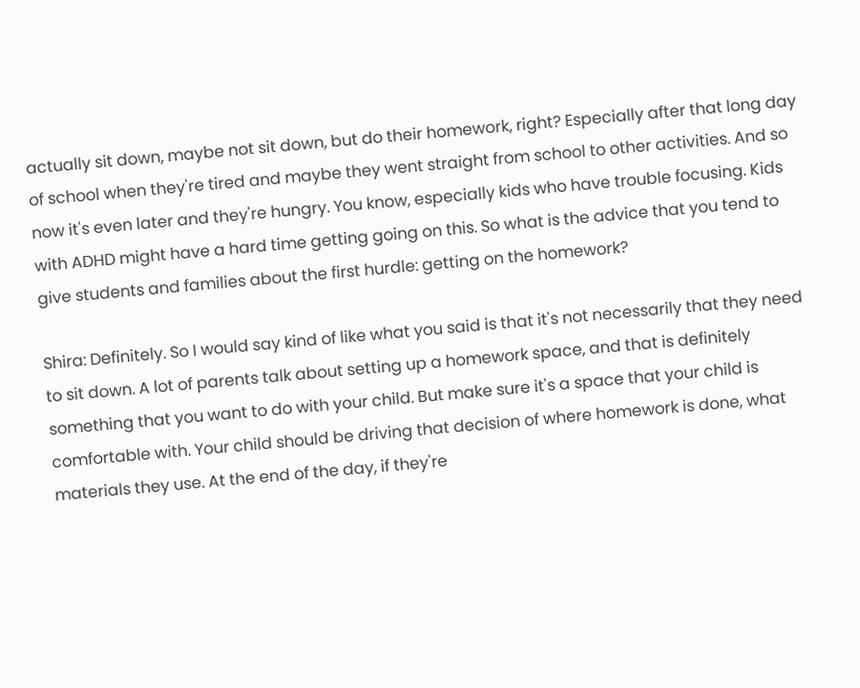actually sit down, maybe not sit down, but do their homework, right? Especially after that long day of school when they're tired and maybe they went straight from school to other activities. And so now it's even later and they're hungry. You know, especially kids who have trouble focusing. Kids with ADHD might have a hard time getting going on this. So what is the advice that you tend to give students and families about the first hurdle: getting on the homework?

Shira: Definitely. So I would say kind of like what you said is that it's not necessarily that they need to sit down. A lot of parents talk about setting up a homework space, and that is definitely something that you want to do with your child. But make sure it's a space that your child is comfortable with. Your child should be driving that decision of where homework is done, what materials they use. At the end of the day, if they're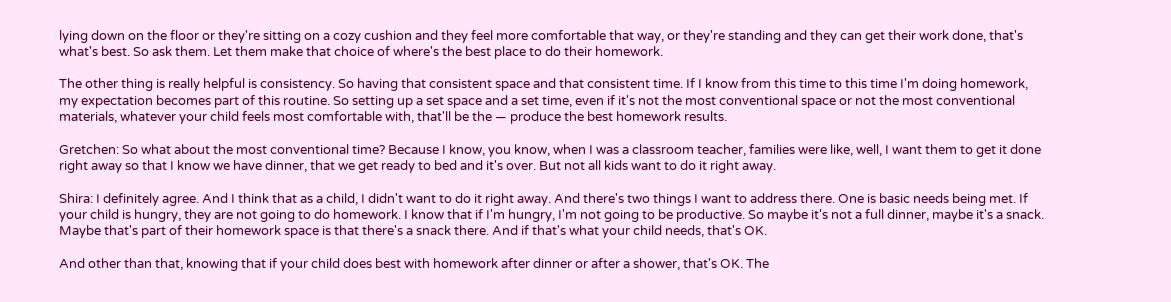lying down on the floor or they're sitting on a cozy cushion and they feel more comfortable that way, or they're standing and they can get their work done, that's what's best. So ask them. Let them make that choice of where's the best place to do their homework.

The other thing is really helpful is consistency. So having that consistent space and that consistent time. If I know from this time to this time I'm doing homework, my expectation becomes part of this routine. So setting up a set space and a set time, even if it's not the most conventional space or not the most conventional materials, whatever your child feels most comfortable with, that'll be the — produce the best homework results.

Gretchen: So what about the most conventional time? Because I know, you know, when I was a classroom teacher, families were like, well, I want them to get it done right away so that I know we have dinner, that we get ready to bed and it's over. But not all kids want to do it right away.

Shira: I definitely agree. And I think that as a child, I didn't want to do it right away. And there's two things I want to address there. One is basic needs being met. If your child is hungry, they are not going to do homework. I know that if I'm hungry, I'm not going to be productive. So maybe it's not a full dinner, maybe it's a snack. Maybe that's part of their homework space is that there's a snack there. And if that's what your child needs, that's OK.

And other than that, knowing that if your child does best with homework after dinner or after a shower, that's OK. The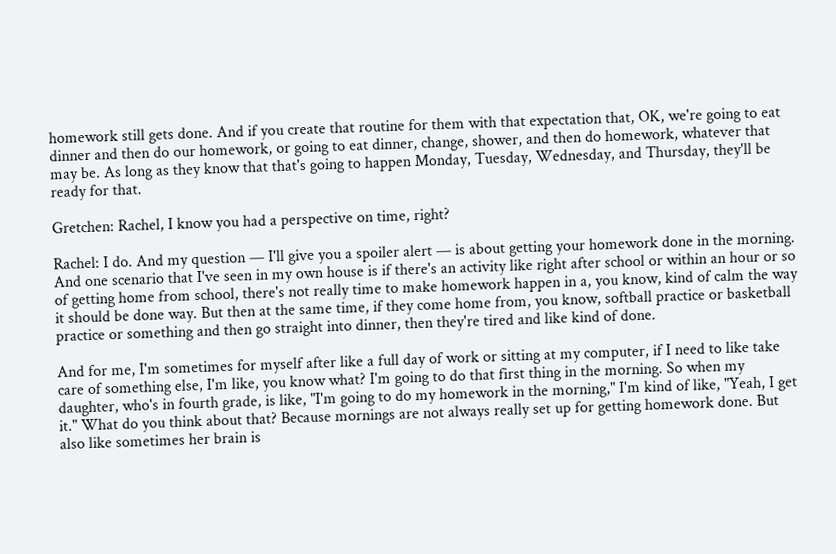homework still gets done. And if you create that routine for them with that expectation that, OK, we're going to eat dinner and then do our homework, or going to eat dinner, change, shower, and then do homework, whatever that may be. As long as they know that that's going to happen Monday, Tuesday, Wednesday, and Thursday, they'll be ready for that.

Gretchen: Rachel, I know you had a perspective on time, right?

Rachel: I do. And my question — I'll give you a spoiler alert — is about getting your homework done in the morning. And one scenario that I've seen in my own house is if there's an activity like right after school or within an hour or so of getting home from school, there's not really time to make homework happen in a, you know, kind of calm the way it should be done way. But then at the same time, if they come home from, you know, softball practice or basketball practice or something and then go straight into dinner, then they're tired and like kind of done.

And for me, I'm sometimes for myself after like a full day of work or sitting at my computer, if I need to like take care of something else, I'm like, you know what? I'm going to do that first thing in the morning. So when my daughter, who's in fourth grade, is like, "I'm going to do my homework in the morning," I'm kind of like, "Yeah, I get it." What do you think about that? Because mornings are not always really set up for getting homework done. But also like sometimes her brain is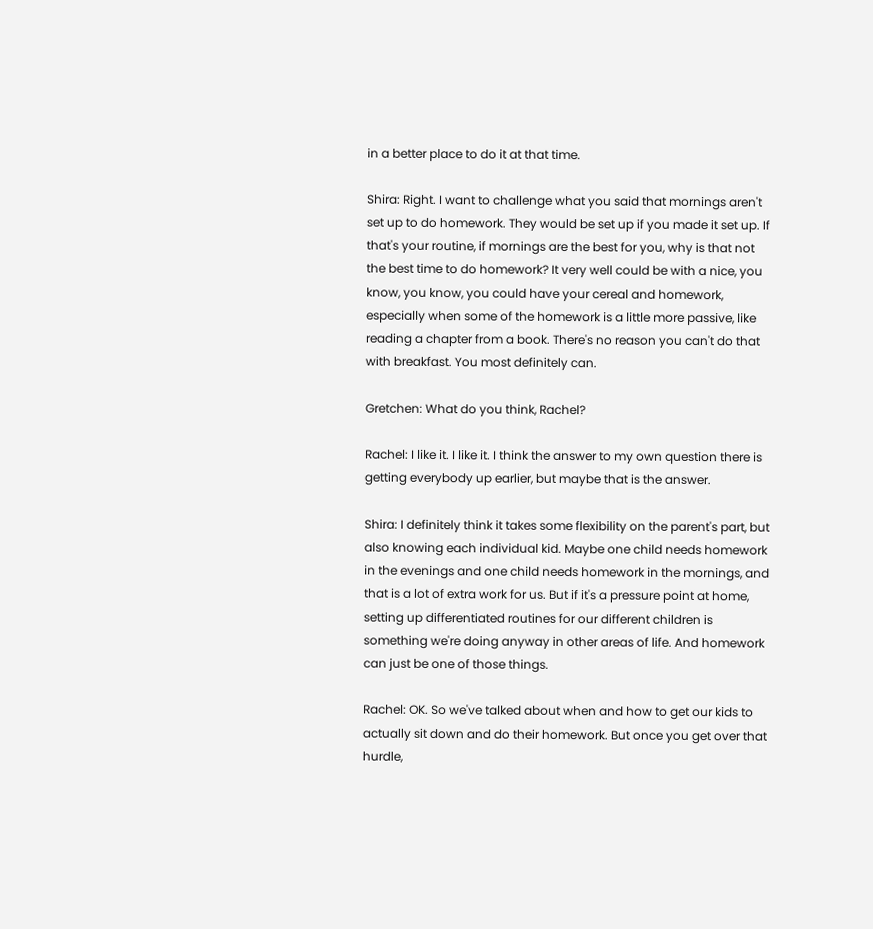in a better place to do it at that time.

Shira: Right. I want to challenge what you said that mornings aren't set up to do homework. They would be set up if you made it set up. If that's your routine, if mornings are the best for you, why is that not the best time to do homework? It very well could be with a nice, you know, you know, you could have your cereal and homework, especially when some of the homework is a little more passive, like reading a chapter from a book. There's no reason you can't do that with breakfast. You most definitely can.

Gretchen: What do you think, Rachel?

Rachel: I like it. I like it. I think the answer to my own question there is getting everybody up earlier, but maybe that is the answer.

Shira: I definitely think it takes some flexibility on the parent's part, but also knowing each individual kid. Maybe one child needs homework in the evenings and one child needs homework in the mornings, and that is a lot of extra work for us. But if it's a pressure point at home, setting up differentiated routines for our different children is something we're doing anyway in other areas of life. And homework can just be one of those things.

Rachel: OK. So we've talked about when and how to get our kids to actually sit down and do their homework. But once you get over that hurdle,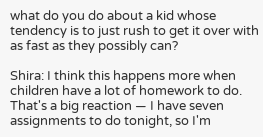what do you do about a kid whose tendency is to just rush to get it over with as fast as they possibly can?

Shira: I think this happens more when children have a lot of homework to do. That's a big reaction — I have seven assignments to do tonight, so I'm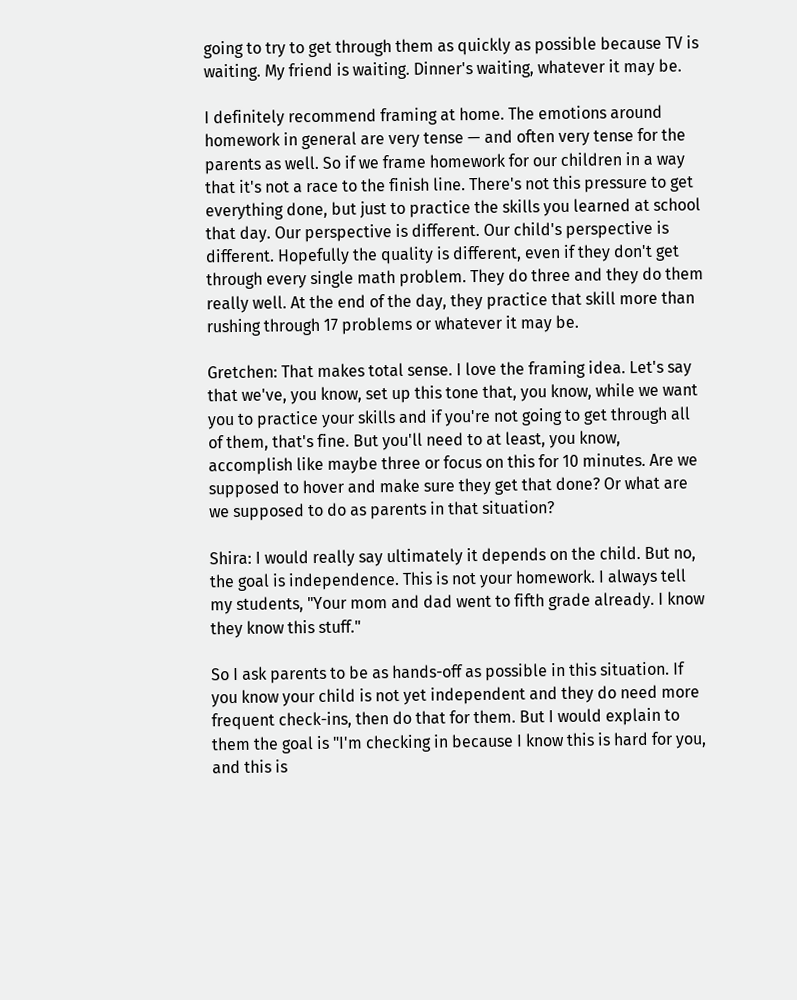going to try to get through them as quickly as possible because TV is waiting. My friend is waiting. Dinner's waiting, whatever it may be.

I definitely recommend framing at home. The emotions around homework in general are very tense — and often very tense for the parents as well. So if we frame homework for our children in a way that it's not a race to the finish line. There's not this pressure to get everything done, but just to practice the skills you learned at school that day. Our perspective is different. Our child's perspective is different. Hopefully the quality is different, even if they don't get through every single math problem. They do three and they do them really well. At the end of the day, they practice that skill more than rushing through 17 problems or whatever it may be.

Gretchen: That makes total sense. I love the framing idea. Let's say that we've, you know, set up this tone that, you know, while we want you to practice your skills and if you're not going to get through all of them, that's fine. But you'll need to at least, you know, accomplish like maybe three or focus on this for 10 minutes. Are we supposed to hover and make sure they get that done? Or what are we supposed to do as parents in that situation?

Shira: I would really say ultimately it depends on the child. But no, the goal is independence. This is not your homework. I always tell my students, "Your mom and dad went to fifth grade already. I know they know this stuff."

So I ask parents to be as hands-off as possible in this situation. If you know your child is not yet independent and they do need more frequent check-ins, then do that for them. But I would explain to them the goal is "I'm checking in because I know this is hard for you, and this is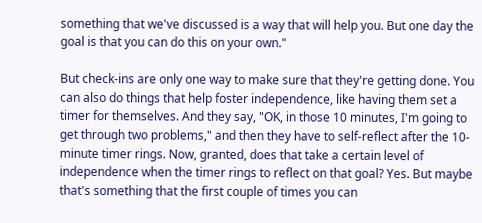something that we've discussed is a way that will help you. But one day the goal is that you can do this on your own."

But check-ins are only one way to make sure that they're getting done. You can also do things that help foster independence, like having them set a timer for themselves. And they say, "OK, in those 10 minutes, I'm going to get through two problems," and then they have to self-reflect after the 10-minute timer rings. Now, granted, does that take a certain level of independence when the timer rings to reflect on that goal? Yes. But maybe that's something that the first couple of times you can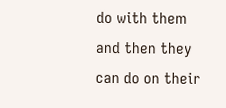do with them and then they can do on their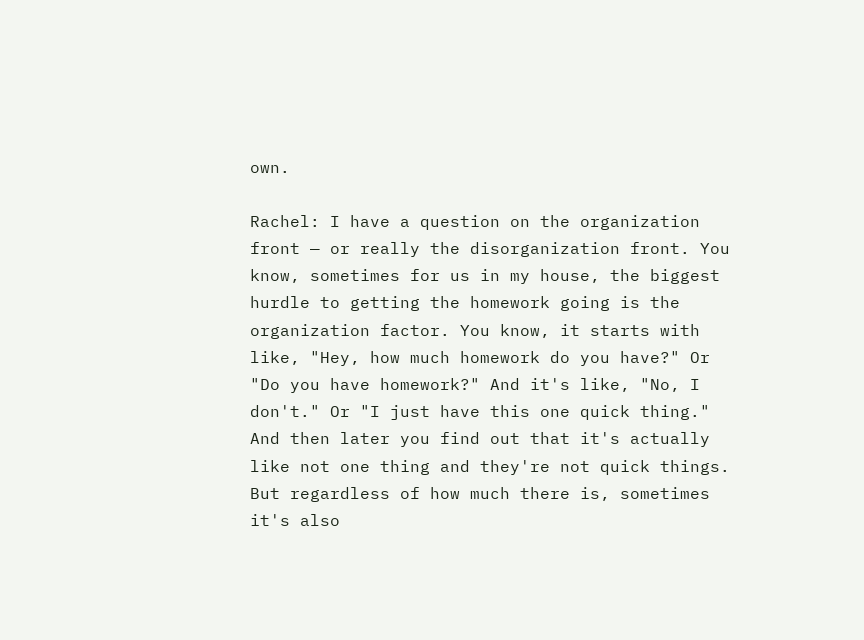own.

Rachel: I have a question on the organization front — or really the disorganization front. You know, sometimes for us in my house, the biggest hurdle to getting the homework going is the organization factor. You know, it starts with like, "Hey, how much homework do you have?" Or "Do you have homework?" And it's like, "No, I don't." Or "I just have this one quick thing." And then later you find out that it's actually like not one thing and they're not quick things. But regardless of how much there is, sometimes it's also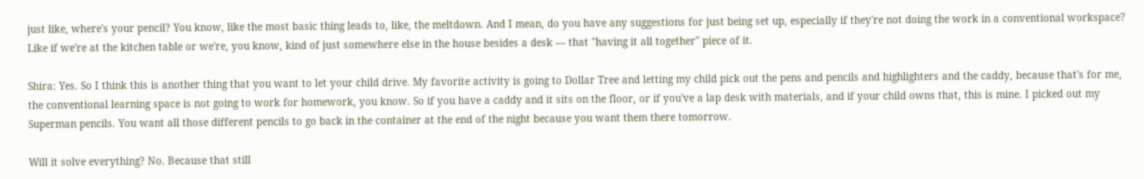just like, where's your pencil? You know, like the most basic thing leads to, like, the meltdown. And I mean, do you have any suggestions for just being set up, especially if they're not doing the work in a conventional workspace? Like if we're at the kitchen table or we're, you know, kind of just somewhere else in the house besides a desk — that "having it all together" piece of it.

Shira: Yes. So I think this is another thing that you want to let your child drive. My favorite activity is going to Dollar Tree and letting my child pick out the pens and pencils and highlighters and the caddy, because that's for me, the conventional learning space is not going to work for homework, you know. So if you have a caddy and it sits on the floor, or if you've a lap desk with materials, and if your child owns that, this is mine. I picked out my Superman pencils. You want all those different pencils to go back in the container at the end of the night because you want them there tomorrow.

Will it solve everything? No. Because that still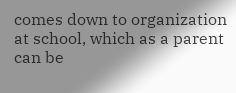comes down to organization at school, which as a parent can be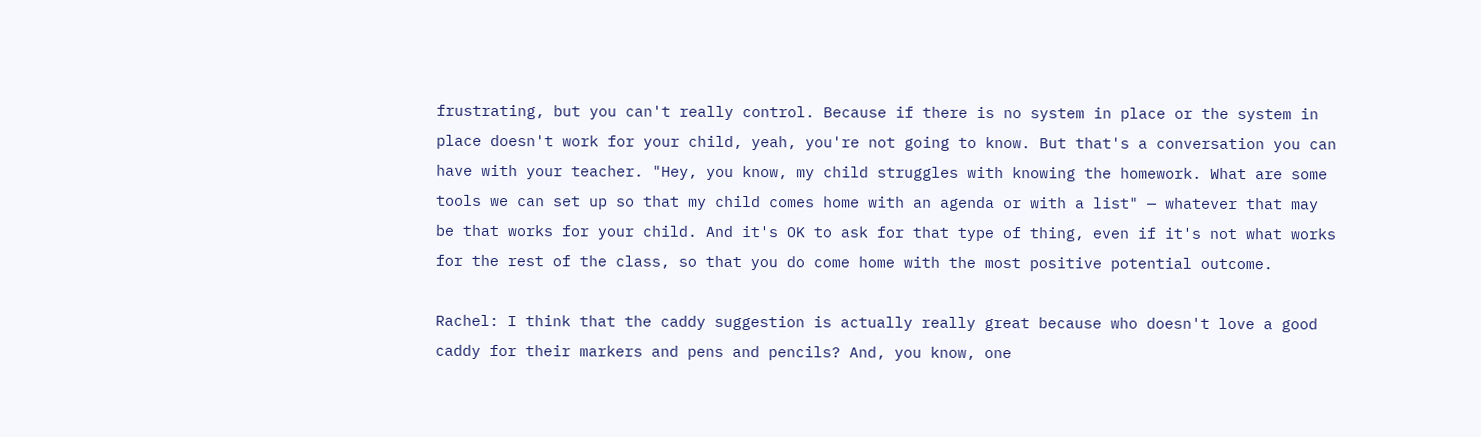frustrating, but you can't really control. Because if there is no system in place or the system in place doesn't work for your child, yeah, you're not going to know. But that's a conversation you can have with your teacher. "Hey, you know, my child struggles with knowing the homework. What are some tools we can set up so that my child comes home with an agenda or with a list" — whatever that may be that works for your child. And it's OK to ask for that type of thing, even if it's not what works for the rest of the class, so that you do come home with the most positive potential outcome.

Rachel: I think that the caddy suggestion is actually really great because who doesn't love a good caddy for their markers and pens and pencils? And, you know, one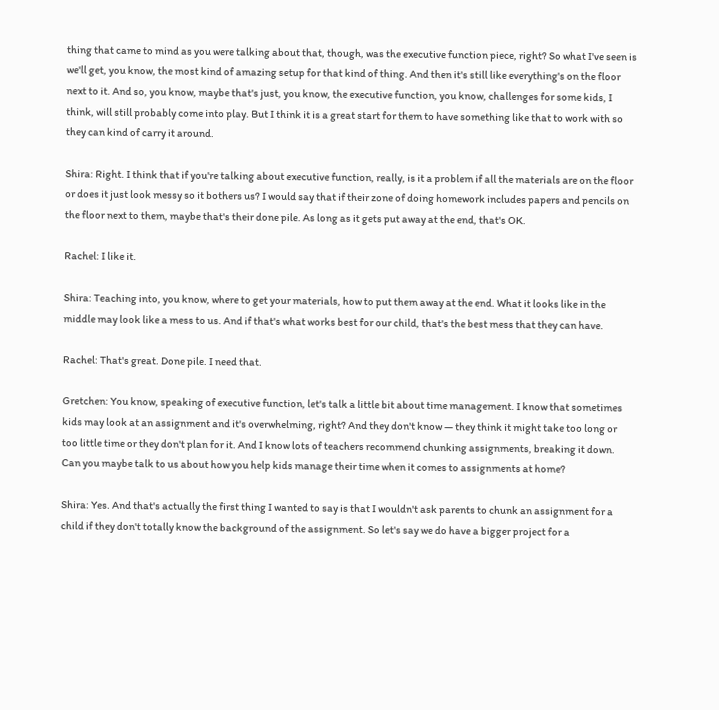thing that came to mind as you were talking about that, though, was the executive function piece, right? So what I've seen is we'll get, you know, the most kind of amazing setup for that kind of thing. And then it's still like everything's on the floor next to it. And so, you know, maybe that's just, you know, the executive function, you know, challenges for some kids, I think, will still probably come into play. But I think it is a great start for them to have something like that to work with so they can kind of carry it around.

Shira: Right. I think that if you're talking about executive function, really, is it a problem if all the materials are on the floor or does it just look messy so it bothers us? I would say that if their zone of doing homework includes papers and pencils on the floor next to them, maybe that's their done pile. As long as it gets put away at the end, that's OK.

Rachel: I like it.

Shira: Teaching into, you know, where to get your materials, how to put them away at the end. What it looks like in the middle may look like a mess to us. And if that's what works best for our child, that's the best mess that they can have.

Rachel: That's great. Done pile. I need that.

Gretchen: You know, speaking of executive function, let's talk a little bit about time management. I know that sometimes kids may look at an assignment and it's overwhelming, right? And they don't know — they think it might take too long or too little time or they don't plan for it. And I know lots of teachers recommend chunking assignments, breaking it down. Can you maybe talk to us about how you help kids manage their time when it comes to assignments at home?

Shira: Yes. And that's actually the first thing I wanted to say is that I wouldn't ask parents to chunk an assignment for a child if they don't totally know the background of the assignment. So let's say we do have a bigger project for a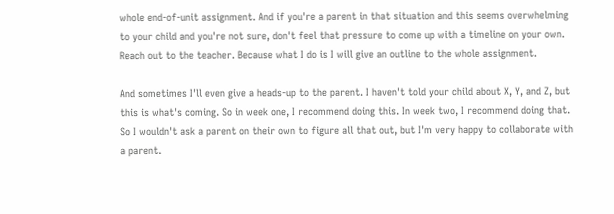whole end-of-unit assignment. And if you're a parent in that situation and this seems overwhelming to your child and you're not sure, don't feel that pressure to come up with a timeline on your own. Reach out to the teacher. Because what I do is I will give an outline to the whole assignment.

And sometimes I'll even give a heads-up to the parent. I haven't told your child about X, Y, and Z, but this is what's coming. So in week one, I recommend doing this. In week two, I recommend doing that. So I wouldn't ask a parent on their own to figure all that out, but I'm very happy to collaborate with a parent.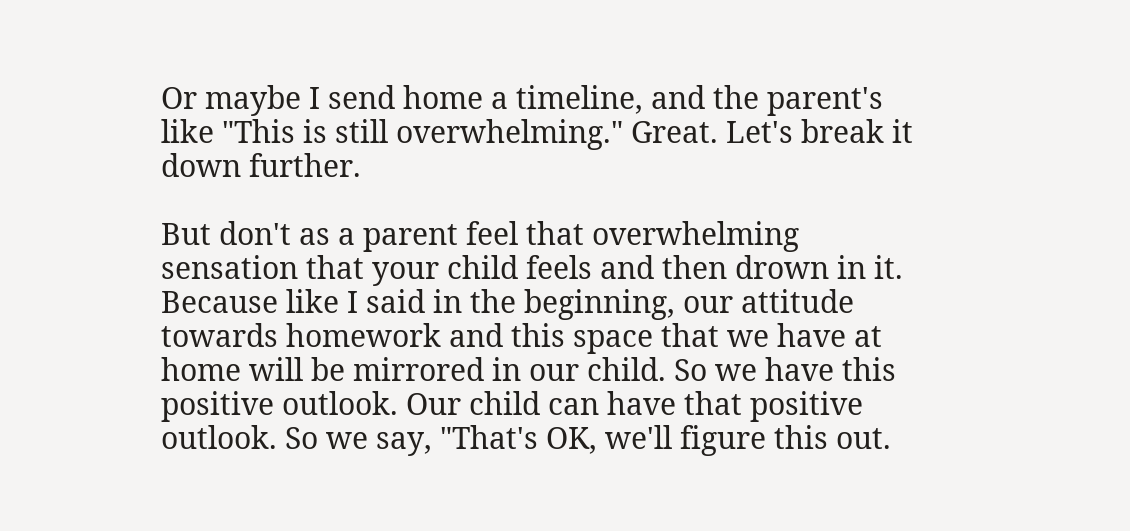Or maybe I send home a timeline, and the parent's like "This is still overwhelming." Great. Let's break it down further.

But don't as a parent feel that overwhelming sensation that your child feels and then drown in it. Because like I said in the beginning, our attitude towards homework and this space that we have at home will be mirrored in our child. So we have this positive outlook. Our child can have that positive outlook. So we say, "That's OK, we'll figure this out.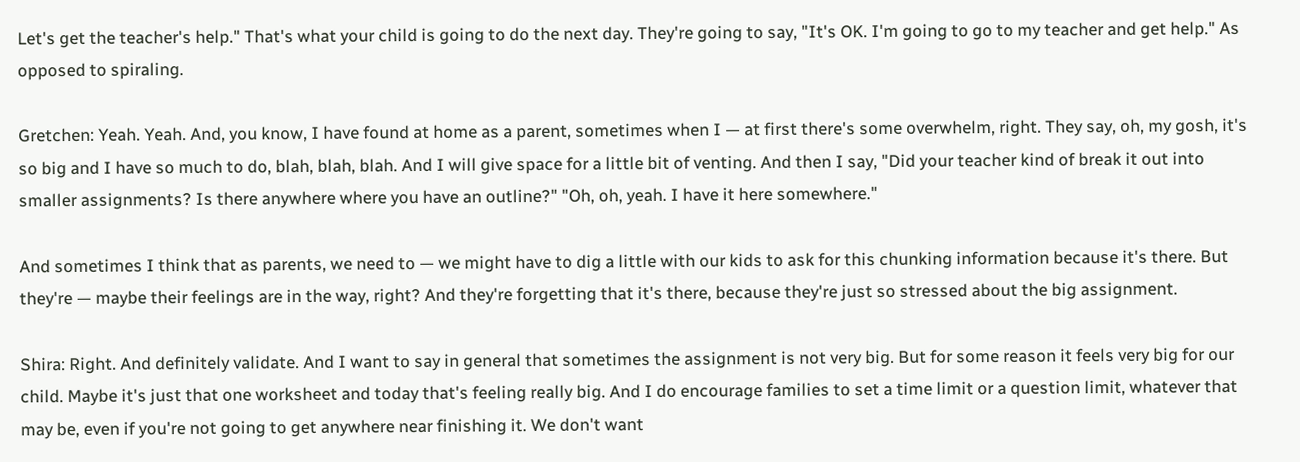Let's get the teacher's help." That's what your child is going to do the next day. They're going to say, "It's OK. I'm going to go to my teacher and get help." As opposed to spiraling.

Gretchen: Yeah. Yeah. And, you know, I have found at home as a parent, sometimes when I — at first there's some overwhelm, right. They say, oh, my gosh, it's so big and I have so much to do, blah, blah, blah. And I will give space for a little bit of venting. And then I say, "Did your teacher kind of break it out into smaller assignments? Is there anywhere where you have an outline?" "Oh, oh, yeah. I have it here somewhere."

And sometimes I think that as parents, we need to — we might have to dig a little with our kids to ask for this chunking information because it's there. But they're — maybe their feelings are in the way, right? And they're forgetting that it's there, because they're just so stressed about the big assignment.

Shira: Right. And definitely validate. And I want to say in general that sometimes the assignment is not very big. But for some reason it feels very big for our child. Maybe it's just that one worksheet and today that's feeling really big. And I do encourage families to set a time limit or a question limit, whatever that may be, even if you're not going to get anywhere near finishing it. We don't want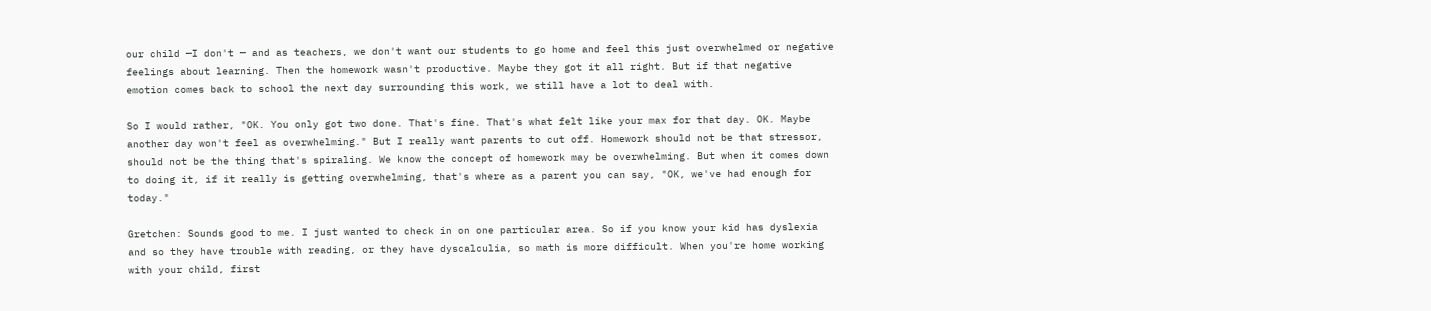our child —I don't — and as teachers, we don't want our students to go home and feel this just overwhelmed or negative feelings about learning. Then the homework wasn't productive. Maybe they got it all right. But if that negative emotion comes back to school the next day surrounding this work, we still have a lot to deal with.

So I would rather, "OK. You only got two done. That's fine. That's what felt like your max for that day. OK. Maybe another day won't feel as overwhelming." But I really want parents to cut off. Homework should not be that stressor, should not be the thing that's spiraling. We know the concept of homework may be overwhelming. But when it comes down to doing it, if it really is getting overwhelming, that's where as a parent you can say, "OK, we've had enough for today."

Gretchen: Sounds good to me. I just wanted to check in on one particular area. So if you know your kid has dyslexia and so they have trouble with reading, or they have dyscalculia, so math is more difficult. When you're home working with your child, first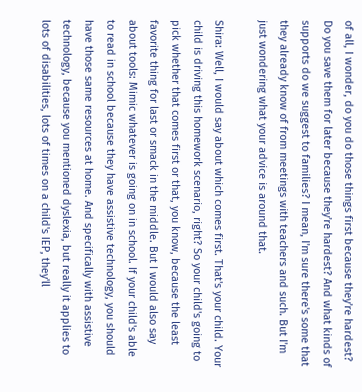of all, I wonder, do you do those things first because they're hardest? Do you save them for later because they're hardest? And what kinds of supports do we suggest to families? I mean, I'm sure there's some that they already know of from meetings with teachers and such. But I'm just wondering what your advice is around that.

Shira: Well, I would say about which comes first. That's your child. Your child is driving this homework scenario, right? So your child's going to pick whether that comes first or that, you know, because the least favorite thing for last or smack in the middle. But I would also say about tools: Mimic whatever is going on in school. If your child's able to read in school because they have assistive technology, you should have those same resources at home. And specifically with assistive technology, because you mentioned dyslexia, but really it applies to lots of disabilities, lots of times on a child's IEP, they'll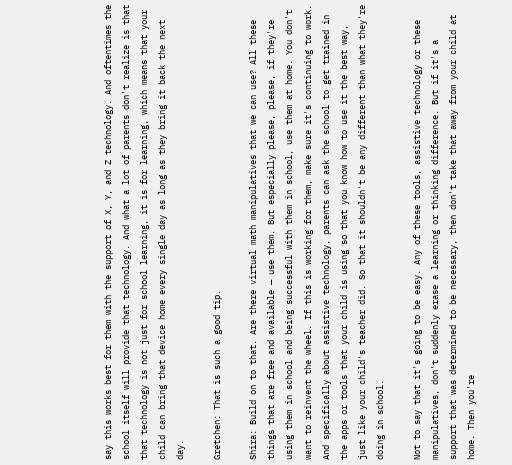say this works best for them with the support of X, Y, and Z technology. And oftentimes the school itself will provide that technology. And what a lot of parents don't realize is that that technology is not just for school learning, it is for learning, which means that your child can bring that device home every single day as long as they bring it back the next day.

Gretchen: That is such a good tip.

Shira: Build on to that. Are there virtual math manipulatives that we can use? All these things that are free and available — use them. But especially please, please, if they're using them in school and being successful with them in school, use them at home. You don't want to reinvent the wheel. If this is working for them, make sure it's continuing to work. And specifically about assistive technology, parents can ask the school to get trained in the apps or tools that your child is using so that you know how to use it the best way, just like your child's teacher did. So that it shouldn't be any different than what they're doing in school.

Not to say that it's going to be easy. Any of these tools, assistive technology or these manipulatives, don't suddenly erase a learning or thinking difference. But if it's a support that was determined to be necessary, then don't take that away from your child at home. Then you're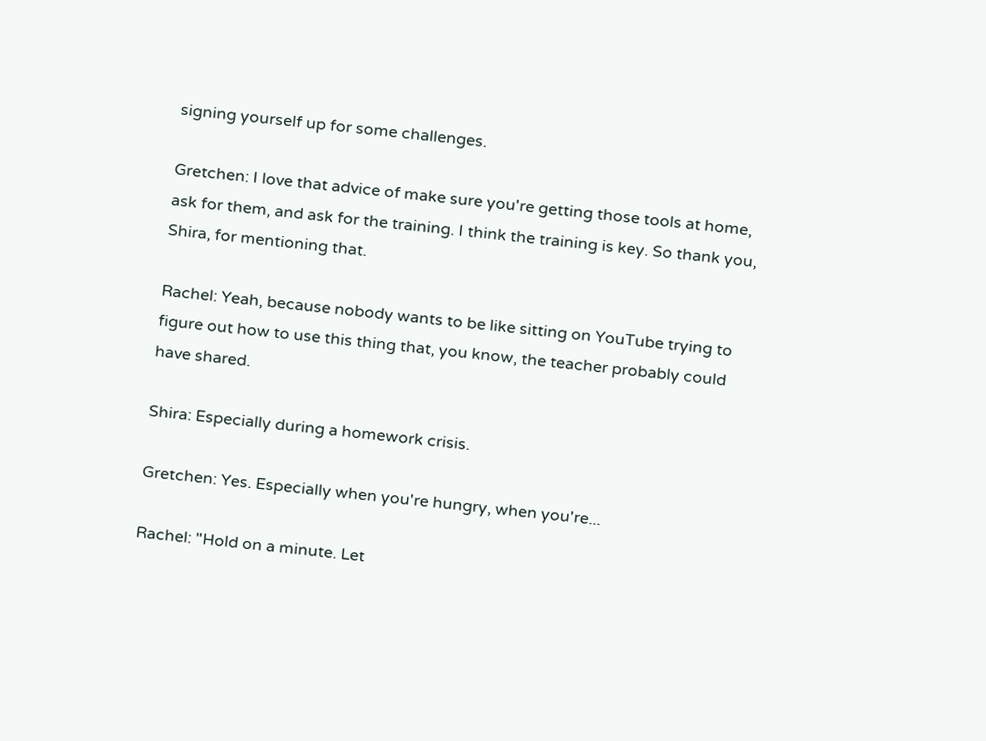signing yourself up for some challenges.

Gretchen: I love that advice of make sure you're getting those tools at home, ask for them, and ask for the training. I think the training is key. So thank you, Shira, for mentioning that.

Rachel: Yeah, because nobody wants to be like sitting on YouTube trying to figure out how to use this thing that, you know, the teacher probably could have shared.

Shira: Especially during a homework crisis.

Gretchen: Yes. Especially when you're hungry, when you're...

Rachel: "Hold on a minute. Let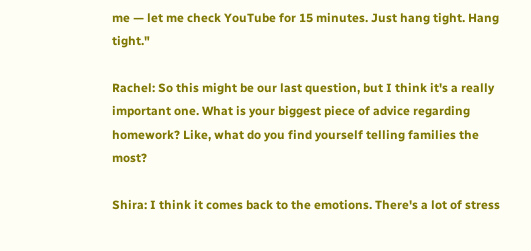me — let me check YouTube for 15 minutes. Just hang tight. Hang tight."

Rachel: So this might be our last question, but I think it's a really important one. What is your biggest piece of advice regarding homework? Like, what do you find yourself telling families the most?

Shira: I think it comes back to the emotions. There's a lot of stress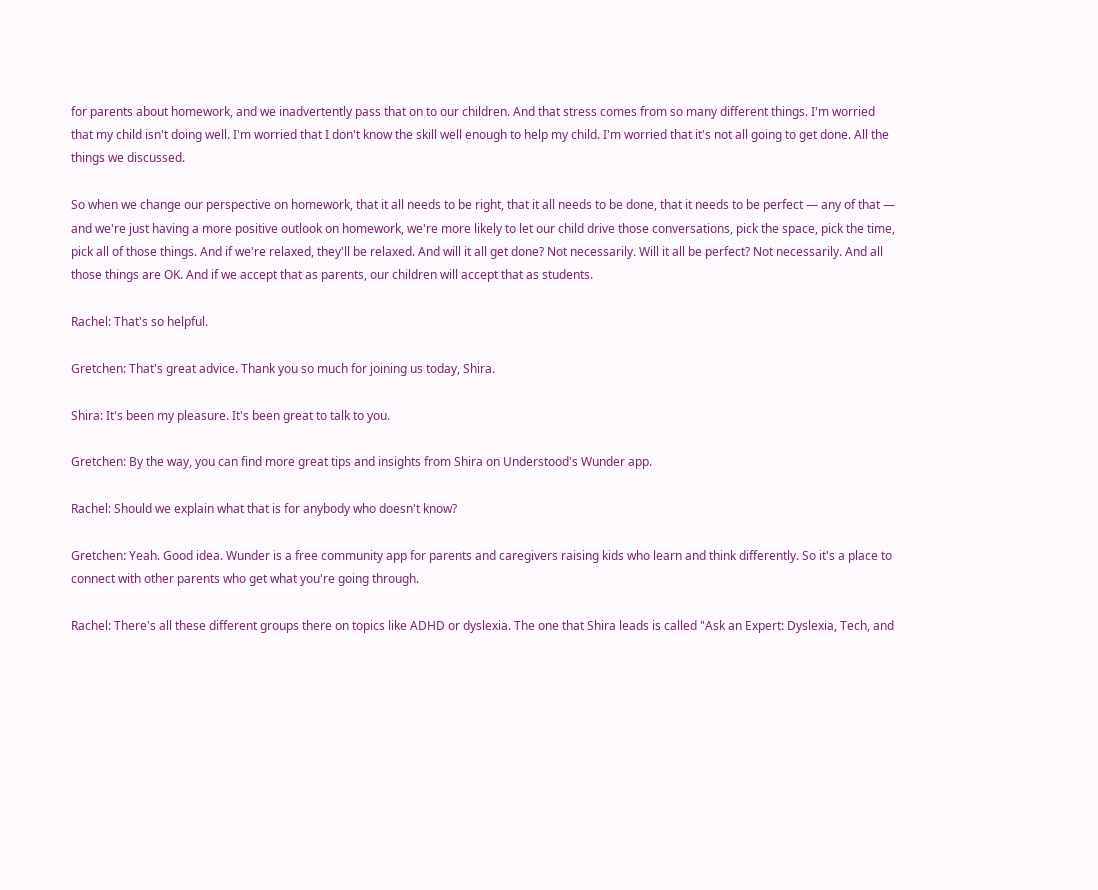for parents about homework, and we inadvertently pass that on to our children. And that stress comes from so many different things. I'm worried that my child isn't doing well. I'm worried that I don't know the skill well enough to help my child. I'm worried that it's not all going to get done. All the things we discussed.

So when we change our perspective on homework, that it all needs to be right, that it all needs to be done, that it needs to be perfect — any of that — and we're just having a more positive outlook on homework, we're more likely to let our child drive those conversations, pick the space, pick the time, pick all of those things. And if we're relaxed, they'll be relaxed. And will it all get done? Not necessarily. Will it all be perfect? Not necessarily. And all those things are OK. And if we accept that as parents, our children will accept that as students.

Rachel: That's so helpful.

Gretchen: That's great advice. Thank you so much for joining us today, Shira.

Shira: It's been my pleasure. It's been great to talk to you.

Gretchen: By the way, you can find more great tips and insights from Shira on Understood's Wunder app.

Rachel: Should we explain what that is for anybody who doesn't know?

Gretchen: Yeah. Good idea. Wunder is a free community app for parents and caregivers raising kids who learn and think differently. So it's a place to connect with other parents who get what you're going through.

Rachel: There's all these different groups there on topics like ADHD or dyslexia. The one that Shira leads is called "Ask an Expert: Dyslexia, Tech, and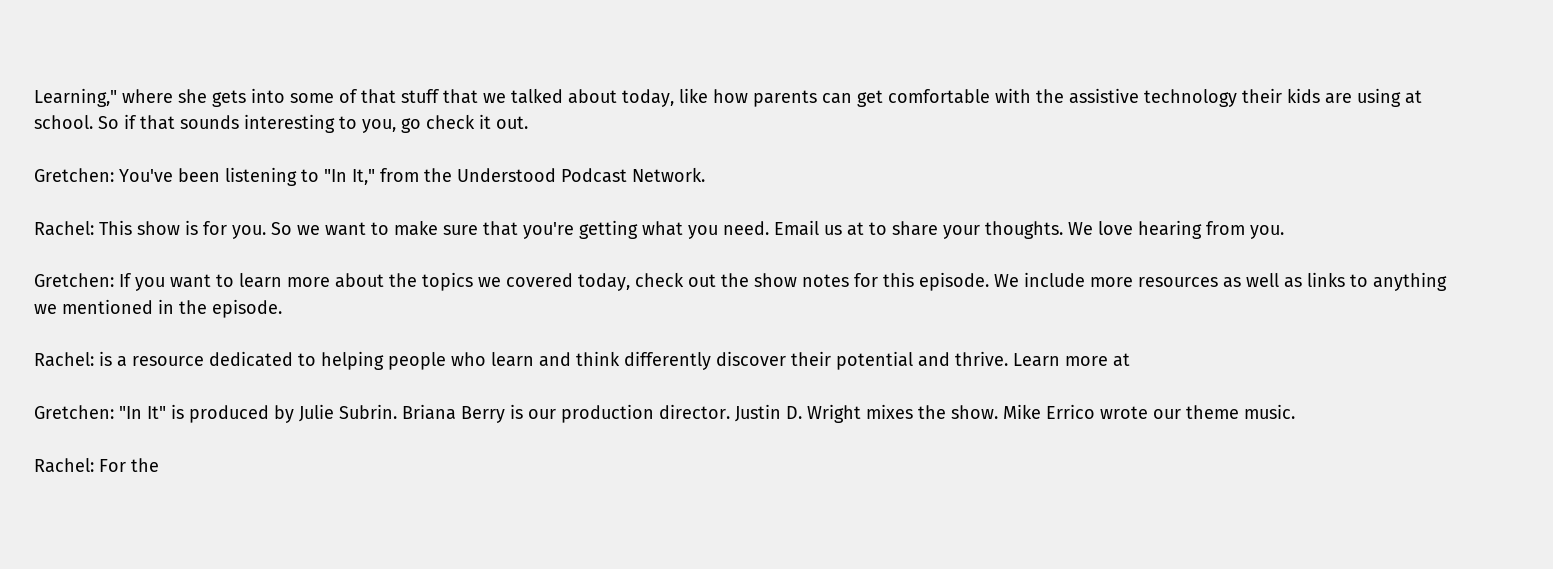Learning," where she gets into some of that stuff that we talked about today, like how parents can get comfortable with the assistive technology their kids are using at school. So if that sounds interesting to you, go check it out.

Gretchen: You've been listening to "In It," from the Understood Podcast Network.

Rachel: This show is for you. So we want to make sure that you're getting what you need. Email us at to share your thoughts. We love hearing from you.

Gretchen: If you want to learn more about the topics we covered today, check out the show notes for this episode. We include more resources as well as links to anything we mentioned in the episode.

Rachel: is a resource dedicated to helping people who learn and think differently discover their potential and thrive. Learn more at

Gretchen: "In It" is produced by Julie Subrin. Briana Berry is our production director. Justin D. Wright mixes the show. Mike Errico wrote our theme music.

Rachel: For the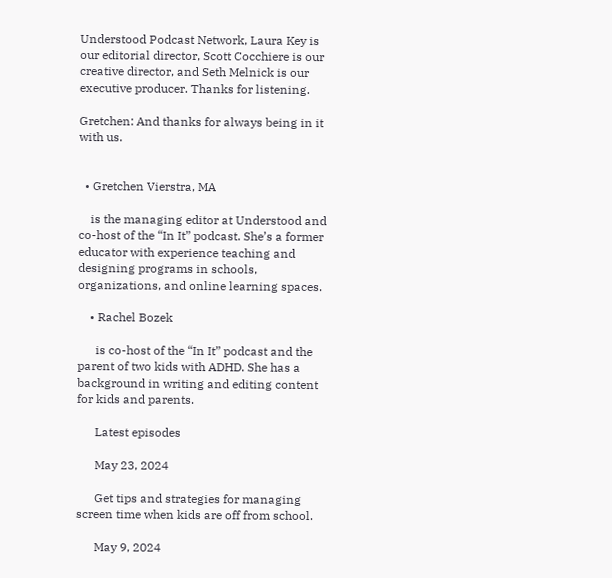Understood Podcast Network, Laura Key is our editorial director, Scott Cocchiere is our creative director, and Seth Melnick is our executive producer. Thanks for listening.

Gretchen: And thanks for always being in it with us.


  • Gretchen Vierstra, MA

    is the managing editor at Understood and co-host of the “In It” podcast. She’s a former educator with experience teaching and designing programs in schools, organizations, and online learning spaces.

    • Rachel Bozek

      is co-host of the “In It” podcast and the parent of two kids with ADHD. She has a background in writing and editing content for kids and parents.

      Latest episodes

      May 23, 2024

      Get tips and strategies for managing screen time when kids are off from school.

      May 9, 2024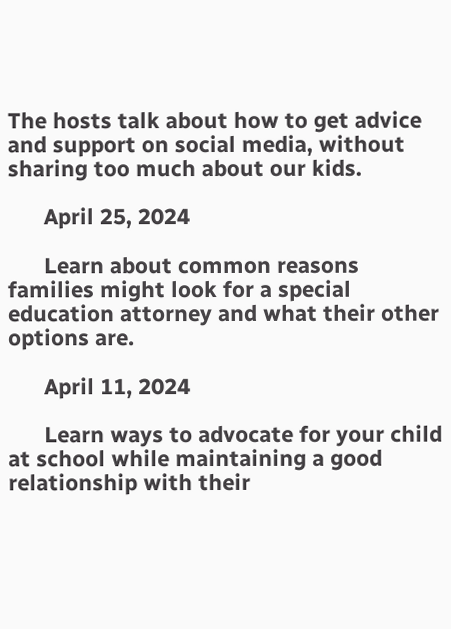The hosts talk about how to get advice and support on social media, without sharing too much about our kids.

      April 25, 2024

      Learn about common reasons families might look for a special education attorney and what their other options are.

      April 11, 2024

      Learn ways to advocate for your child at school while maintaining a good relationship with their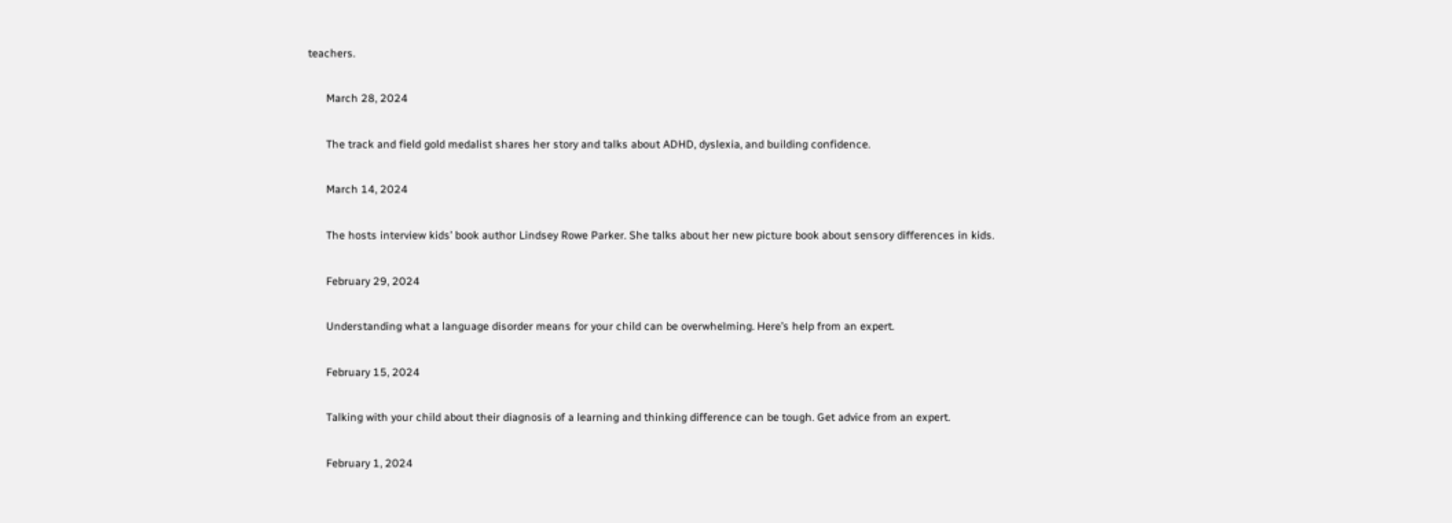teachers.

      March 28, 2024

      The track and field gold medalist shares her story and talks about ADHD, dyslexia, and building confidence.

      March 14, 2024

      The hosts interview kids’ book author Lindsey Rowe Parker. She talks about her new picture book about sensory differences in kids.

      February 29, 2024

      Understanding what a language disorder means for your child can be overwhelming. Here’s help from an expert.

      February 15, 2024

      Talking with your child about their diagnosis of a learning and thinking difference can be tough. Get advice from an expert.

      February 1, 2024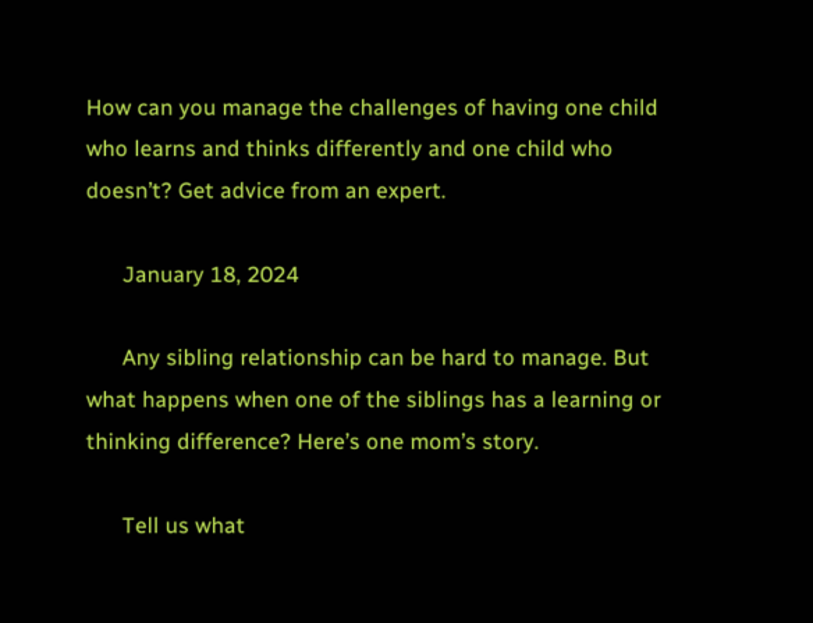How can you manage the challenges of having one child who learns and thinks differently and one child who doesn’t? Get advice from an expert.

      January 18, 2024

      Any sibling relationship can be hard to manage. But what happens when one of the siblings has a learning or thinking difference? Here’s one mom’s story.

      Tell us what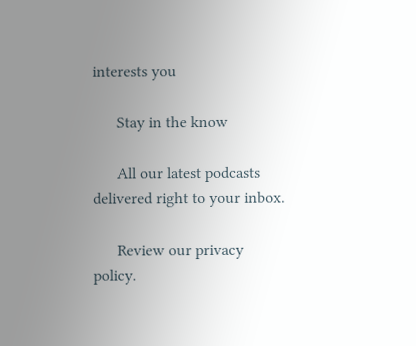interests you

      Stay in the know

      All our latest podcasts delivered right to your inbox.

      Review our privacy policy.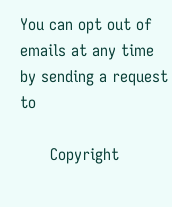You can opt out of emails at any time by sending a request to

      Copyright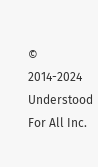© 2014-2024 Understood For All Inc.